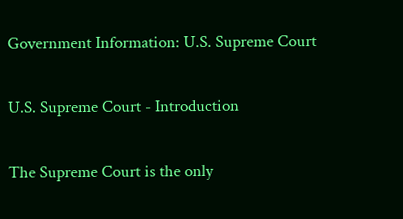Government Information: U.S. Supreme Court

U.S. Supreme Court - Introduction

The Supreme Court is the only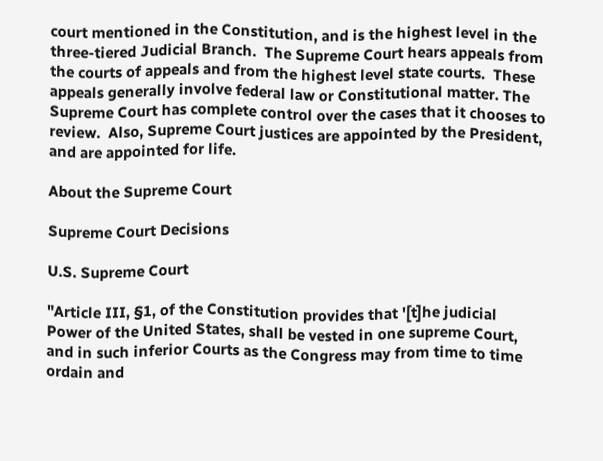court mentioned in the Constitution, and is the highest level in the three-tiered Judicial Branch.  The Supreme Court hears appeals from the courts of appeals and from the highest level state courts.  These appeals generally involve federal law or Constitutional matter. The Supreme Court has complete control over the cases that it chooses to review.  Also, Supreme Court justices are appointed by the President, and are appointed for life.

About the Supreme Court

Supreme Court Decisions

U.S. Supreme Court

"Article III, §1, of the Constitution provides that '[t]he judicial Power of the United States, shall be vested in one supreme Court, and in such inferior Courts as the Congress may from time to time ordain and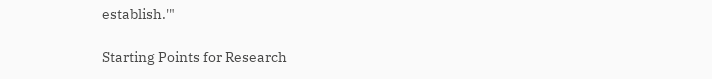establish.'"

Starting Points for Research